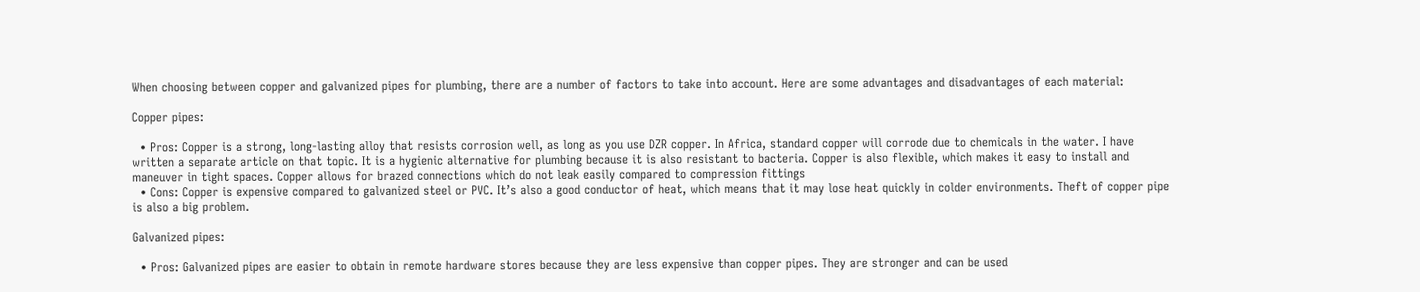When choosing between copper and galvanized pipes for plumbing, there are a number of factors to take into account. Here are some advantages and disadvantages of each material:

Copper pipes:

  • Pros: Copper is a strong, long-lasting alloy that resists corrosion well, as long as you use DZR copper. In Africa, standard copper will corrode due to chemicals in the water. I have written a separate article on that topic. It is a hygienic alternative for plumbing because it is also resistant to bacteria. Copper is also flexible, which makes it easy to install and maneuver in tight spaces. Copper allows for brazed connections which do not leak easily compared to compression fittings
  • Cons: Copper is expensive compared to galvanized steel or PVC. It’s also a good conductor of heat, which means that it may lose heat quickly in colder environments. Theft of copper pipe is also a big problem.

Galvanized pipes:

  • Pros: Galvanized pipes are easier to obtain in remote hardware stores because they are less expensive than copper pipes. They are stronger and can be used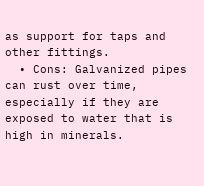as support for taps and other fittings.
  • Cons: Galvanized pipes can rust over time, especially if they are exposed to water that is high in minerals.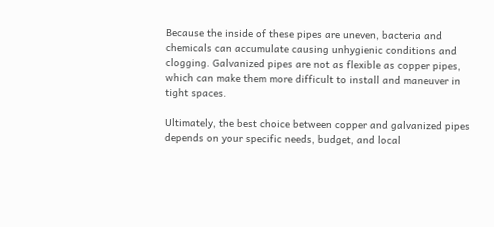Because the inside of these pipes are uneven, bacteria and chemicals can accumulate causing unhygienic conditions and clogging. Galvanized pipes are not as flexible as copper pipes, which can make them more difficult to install and maneuver in tight spaces.

Ultimately, the best choice between copper and galvanized pipes depends on your specific needs, budget, and local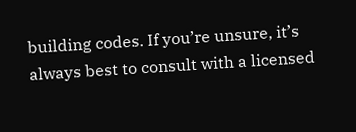building codes. If you’re unsure, it’s always best to consult with a licensed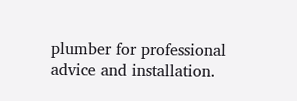plumber for professional advice and installation.